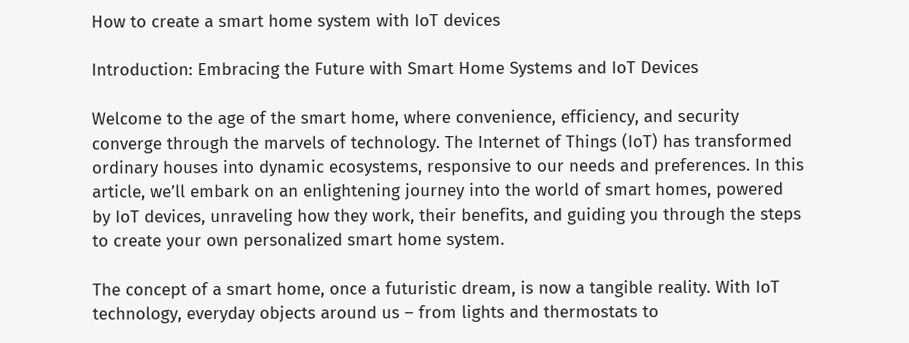How to create a smart home system with IoT devices

Introduction: Embracing the Future with Smart Home Systems and IoT Devices

Welcome to the age of the smart home, where convenience, efficiency, and security converge through the marvels of technology. The Internet of Things (IoT) has transformed ordinary houses into dynamic ecosystems, responsive to our needs and preferences. In this article, we’ll embark on an enlightening journey into the world of smart homes, powered by IoT devices, unraveling how they work, their benefits, and guiding you through the steps to create your own personalized smart home system.

The concept of a smart home, once a futuristic dream, is now a tangible reality. With IoT technology, everyday objects around us – from lights and thermostats to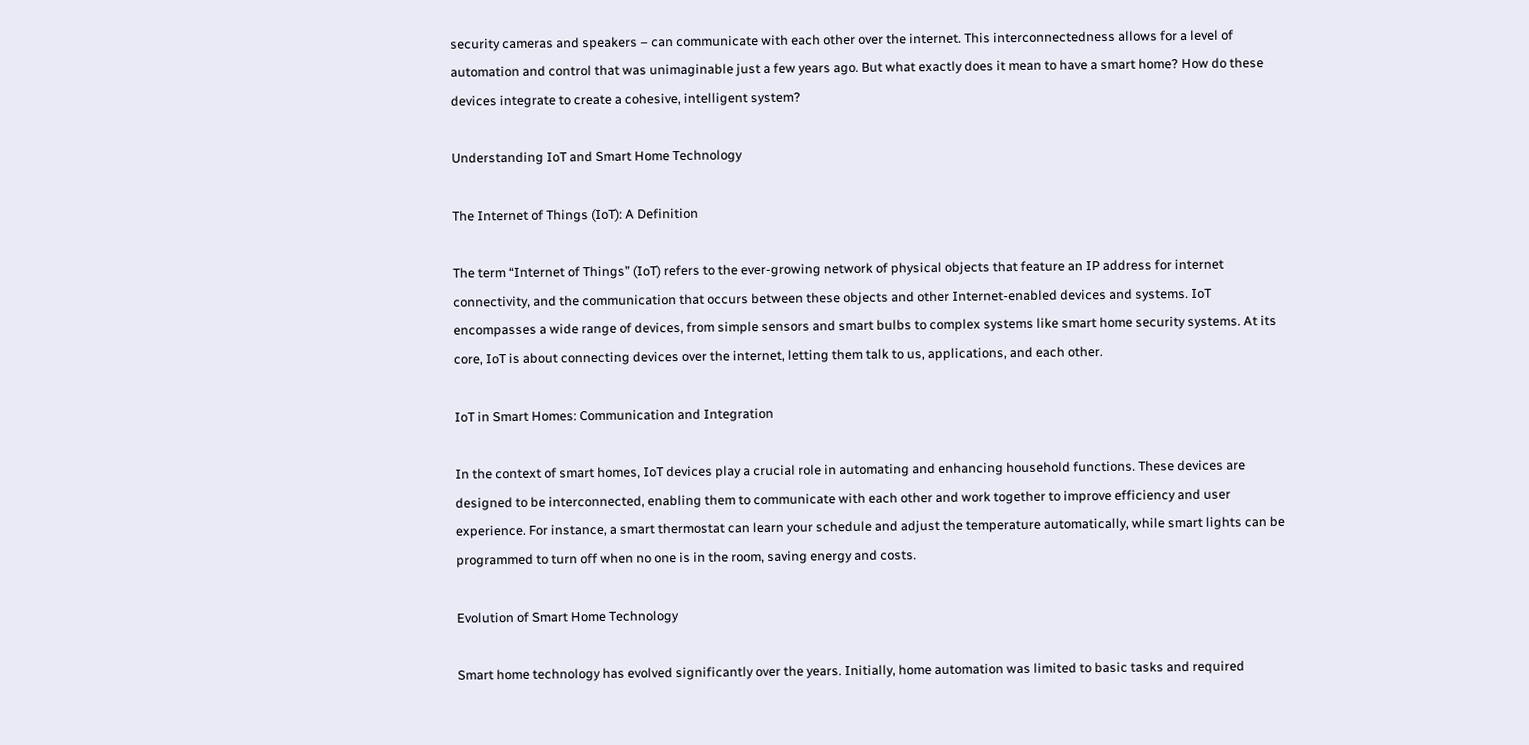security cameras and speakers – can communicate with each other over the internet. This interconnectedness allows for a level of automation and control that was unimaginable just a few years ago. But what exactly does it mean to have a smart home? How do these devices integrate to create a cohesive, intelligent system?

Understanding IoT and Smart Home Technology

The Internet of Things (IoT): A Definition

The term “Internet of Things” (IoT) refers to the ever-growing network of physical objects that feature an IP address for internet connectivity, and the communication that occurs between these objects and other Internet-enabled devices and systems. IoT encompasses a wide range of devices, from simple sensors and smart bulbs to complex systems like smart home security systems. At its core, IoT is about connecting devices over the internet, letting them talk to us, applications, and each other.

IoT in Smart Homes: Communication and Integration

In the context of smart homes, IoT devices play a crucial role in automating and enhancing household functions. These devices are designed to be interconnected, enabling them to communicate with each other and work together to improve efficiency and user experience. For instance, a smart thermostat can learn your schedule and adjust the temperature automatically, while smart lights can be programmed to turn off when no one is in the room, saving energy and costs.

Evolution of Smart Home Technology

Smart home technology has evolved significantly over the years. Initially, home automation was limited to basic tasks and required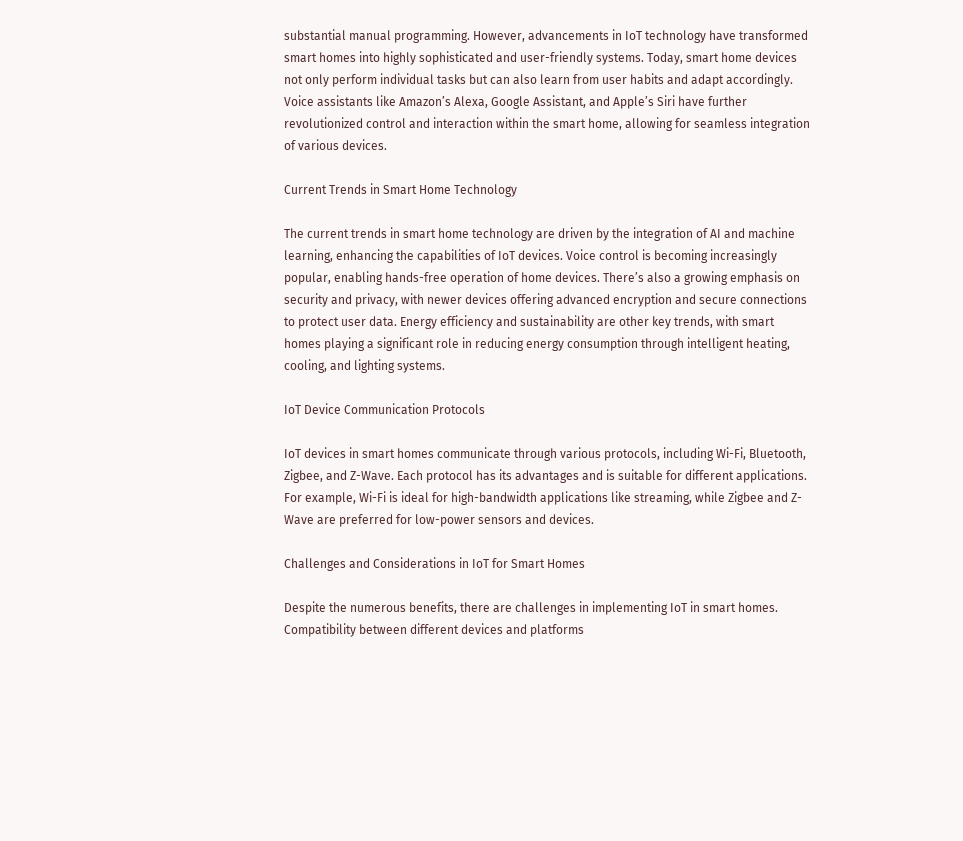substantial manual programming. However, advancements in IoT technology have transformed smart homes into highly sophisticated and user-friendly systems. Today, smart home devices not only perform individual tasks but can also learn from user habits and adapt accordingly. Voice assistants like Amazon’s Alexa, Google Assistant, and Apple’s Siri have further revolutionized control and interaction within the smart home, allowing for seamless integration of various devices.

Current Trends in Smart Home Technology

The current trends in smart home technology are driven by the integration of AI and machine learning, enhancing the capabilities of IoT devices. Voice control is becoming increasingly popular, enabling hands-free operation of home devices. There’s also a growing emphasis on security and privacy, with newer devices offering advanced encryption and secure connections to protect user data. Energy efficiency and sustainability are other key trends, with smart homes playing a significant role in reducing energy consumption through intelligent heating, cooling, and lighting systems.

IoT Device Communication Protocols

IoT devices in smart homes communicate through various protocols, including Wi-Fi, Bluetooth, Zigbee, and Z-Wave. Each protocol has its advantages and is suitable for different applications. For example, Wi-Fi is ideal for high-bandwidth applications like streaming, while Zigbee and Z-Wave are preferred for low-power sensors and devices.

Challenges and Considerations in IoT for Smart Homes

Despite the numerous benefits, there are challenges in implementing IoT in smart homes. Compatibility between different devices and platforms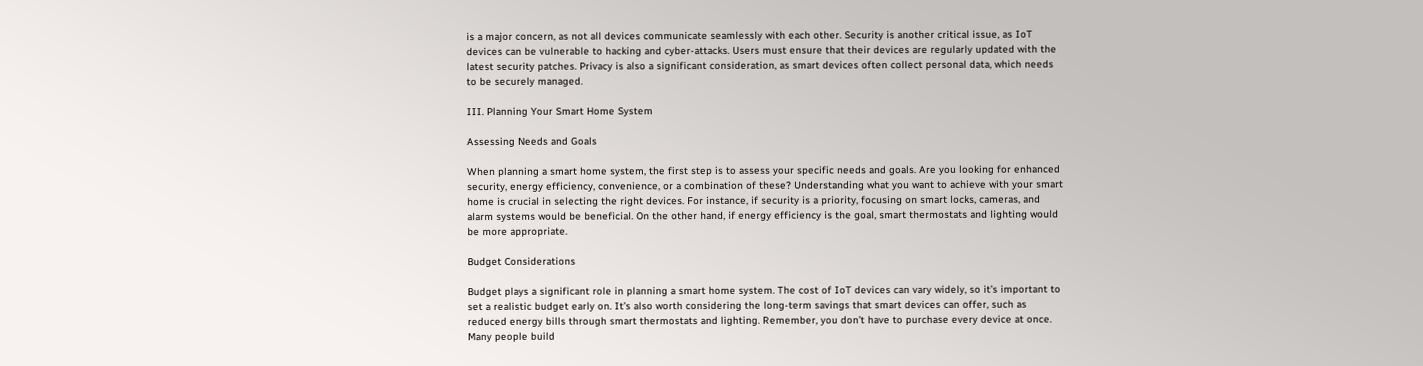is a major concern, as not all devices communicate seamlessly with each other. Security is another critical issue, as IoT devices can be vulnerable to hacking and cyber-attacks. Users must ensure that their devices are regularly updated with the latest security patches. Privacy is also a significant consideration, as smart devices often collect personal data, which needs to be securely managed.

III. Planning Your Smart Home System

Assessing Needs and Goals

When planning a smart home system, the first step is to assess your specific needs and goals. Are you looking for enhanced security, energy efficiency, convenience, or a combination of these? Understanding what you want to achieve with your smart home is crucial in selecting the right devices. For instance, if security is a priority, focusing on smart locks, cameras, and alarm systems would be beneficial. On the other hand, if energy efficiency is the goal, smart thermostats and lighting would be more appropriate.

Budget Considerations

Budget plays a significant role in planning a smart home system. The cost of IoT devices can vary widely, so it’s important to set a realistic budget early on. It’s also worth considering the long-term savings that smart devices can offer, such as reduced energy bills through smart thermostats and lighting. Remember, you don’t have to purchase every device at once. Many people build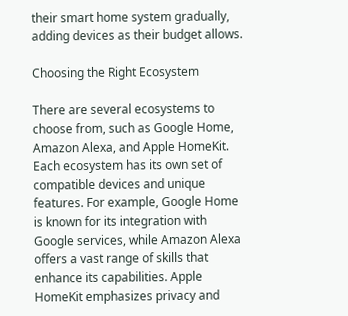their smart home system gradually, adding devices as their budget allows.

Choosing the Right Ecosystem

There are several ecosystems to choose from, such as Google Home, Amazon Alexa, and Apple HomeKit. Each ecosystem has its own set of compatible devices and unique features. For example, Google Home is known for its integration with Google services, while Amazon Alexa offers a vast range of skills that enhance its capabilities. Apple HomeKit emphasizes privacy and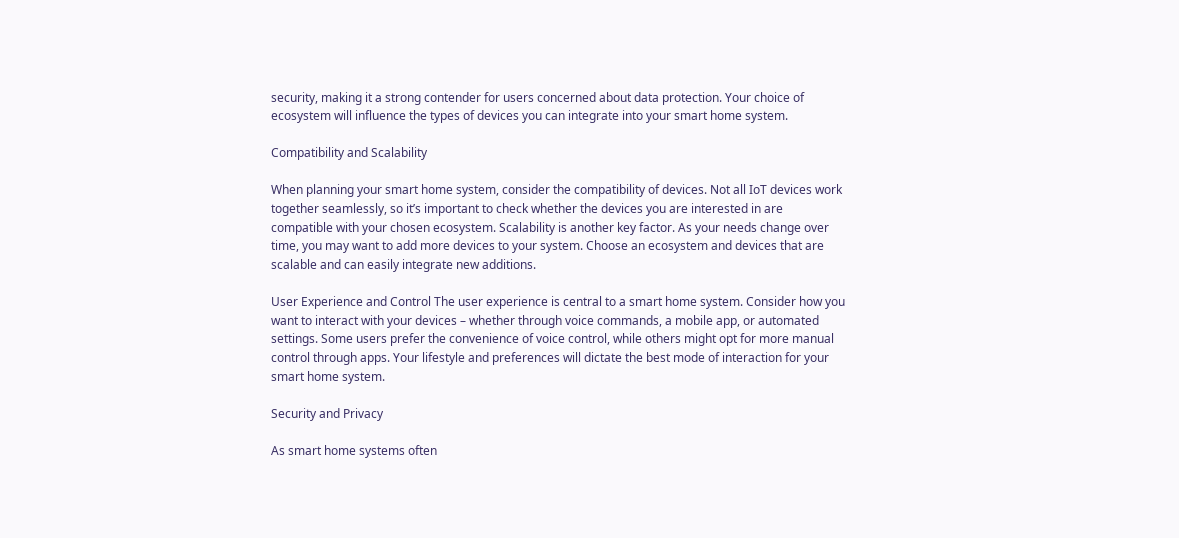security, making it a strong contender for users concerned about data protection. Your choice of ecosystem will influence the types of devices you can integrate into your smart home system.

Compatibility and Scalability

When planning your smart home system, consider the compatibility of devices. Not all IoT devices work together seamlessly, so it’s important to check whether the devices you are interested in are compatible with your chosen ecosystem. Scalability is another key factor. As your needs change over time, you may want to add more devices to your system. Choose an ecosystem and devices that are scalable and can easily integrate new additions.

User Experience and Control The user experience is central to a smart home system. Consider how you want to interact with your devices – whether through voice commands, a mobile app, or automated settings. Some users prefer the convenience of voice control, while others might opt for more manual control through apps. Your lifestyle and preferences will dictate the best mode of interaction for your smart home system.

Security and Privacy

As smart home systems often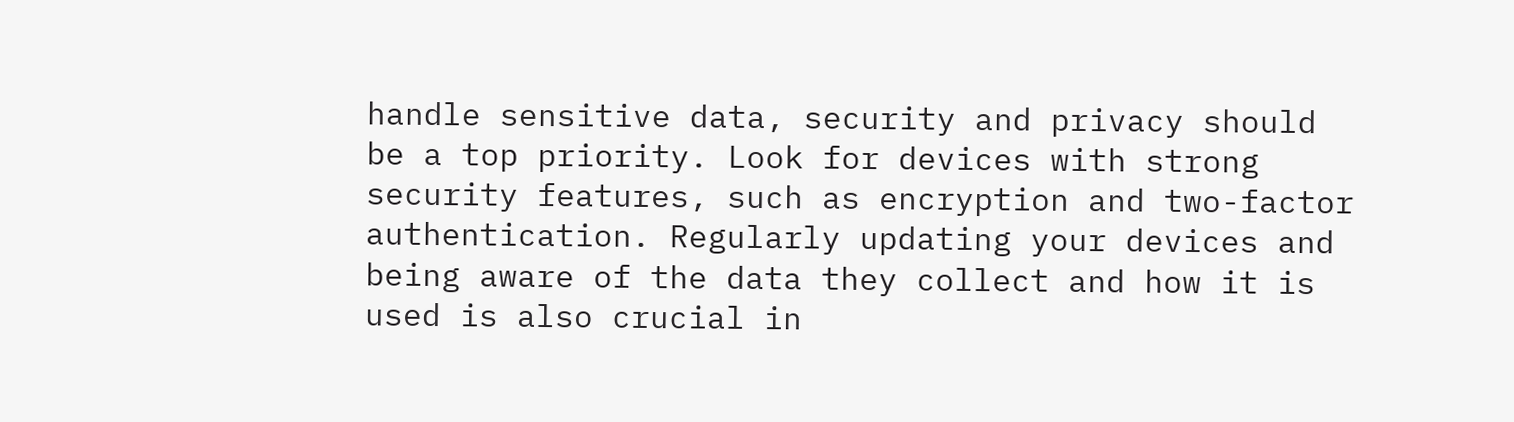handle sensitive data, security and privacy should be a top priority. Look for devices with strong security features, such as encryption and two-factor authentication. Regularly updating your devices and being aware of the data they collect and how it is used is also crucial in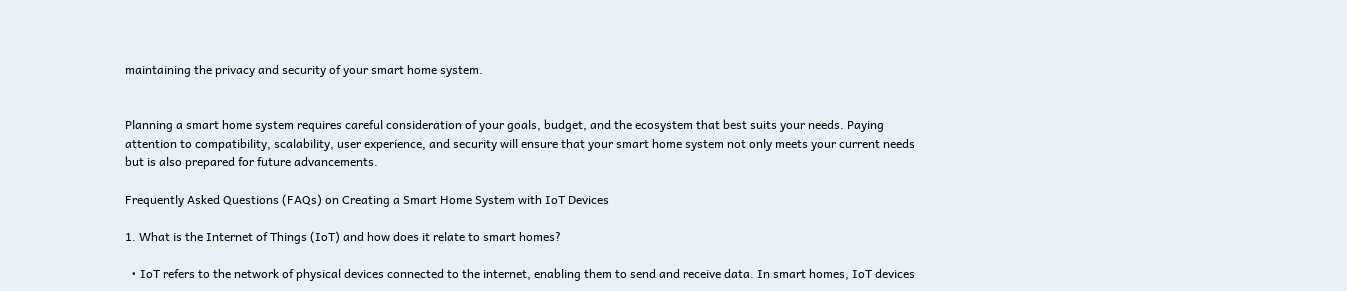maintaining the privacy and security of your smart home system.


Planning a smart home system requires careful consideration of your goals, budget, and the ecosystem that best suits your needs. Paying attention to compatibility, scalability, user experience, and security will ensure that your smart home system not only meets your current needs but is also prepared for future advancements.

Frequently Asked Questions (FAQs) on Creating a Smart Home System with IoT Devices

1. What is the Internet of Things (IoT) and how does it relate to smart homes?

  • IoT refers to the network of physical devices connected to the internet, enabling them to send and receive data. In smart homes, IoT devices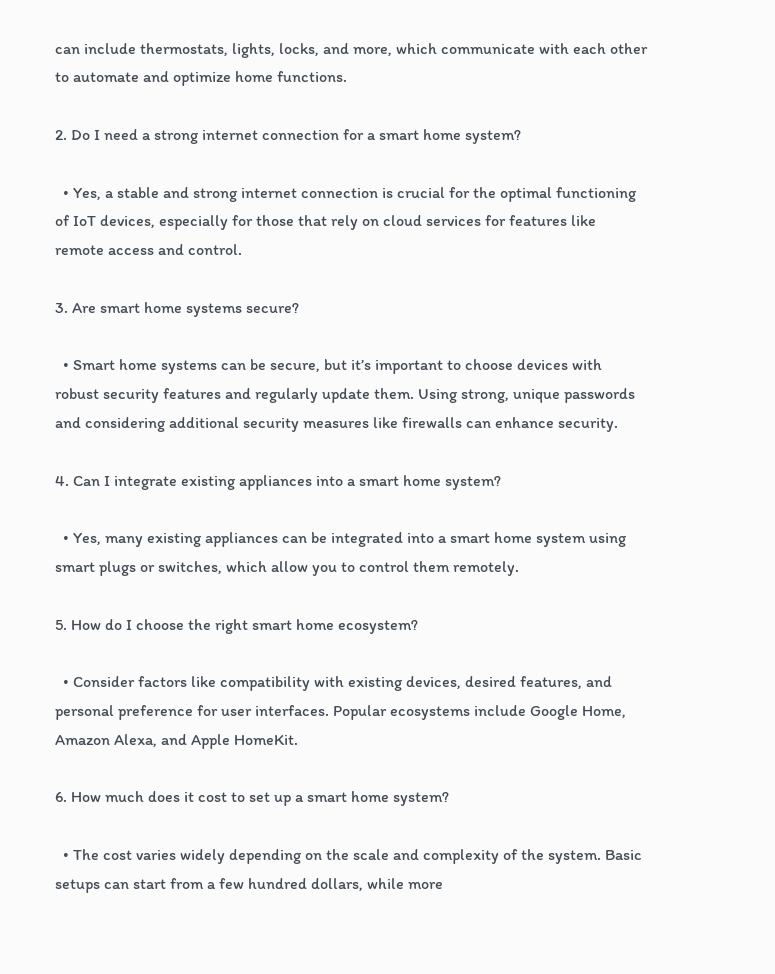can include thermostats, lights, locks, and more, which communicate with each other to automate and optimize home functions.

2. Do I need a strong internet connection for a smart home system?

  • Yes, a stable and strong internet connection is crucial for the optimal functioning of IoT devices, especially for those that rely on cloud services for features like remote access and control.

3. Are smart home systems secure?

  • Smart home systems can be secure, but it’s important to choose devices with robust security features and regularly update them. Using strong, unique passwords and considering additional security measures like firewalls can enhance security.

4. Can I integrate existing appliances into a smart home system?

  • Yes, many existing appliances can be integrated into a smart home system using smart plugs or switches, which allow you to control them remotely.

5. How do I choose the right smart home ecosystem?

  • Consider factors like compatibility with existing devices, desired features, and personal preference for user interfaces. Popular ecosystems include Google Home, Amazon Alexa, and Apple HomeKit.

6. How much does it cost to set up a smart home system?

  • The cost varies widely depending on the scale and complexity of the system. Basic setups can start from a few hundred dollars, while more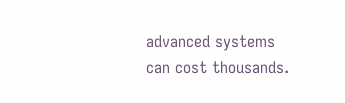advanced systems can cost thousands.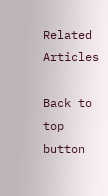Related Articles

Back to top button